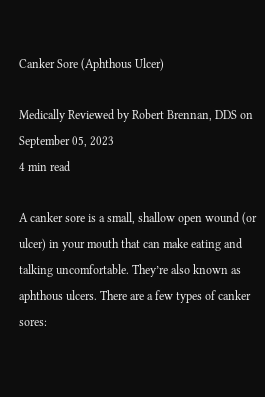Canker Sore (Aphthous Ulcer)

Medically Reviewed by Robert Brennan, DDS on September 05, 2023
4 min read

A canker sore is a small, shallow open wound (or ulcer) in your mouth that can make eating and talking uncomfortable. They’re also known as aphthous ulcers. There are a few types of canker sores: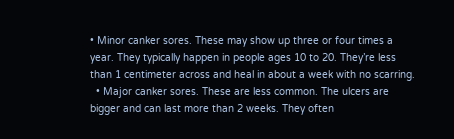• Minor canker sores. These may show up three or four times a year. They typically happen in people ages 10 to 20. They’re less than 1 centimeter across and heal in about a week with no scarring.
  • Major canker sores. These are less common. The ulcers are bigger and can last more than 2 weeks. They often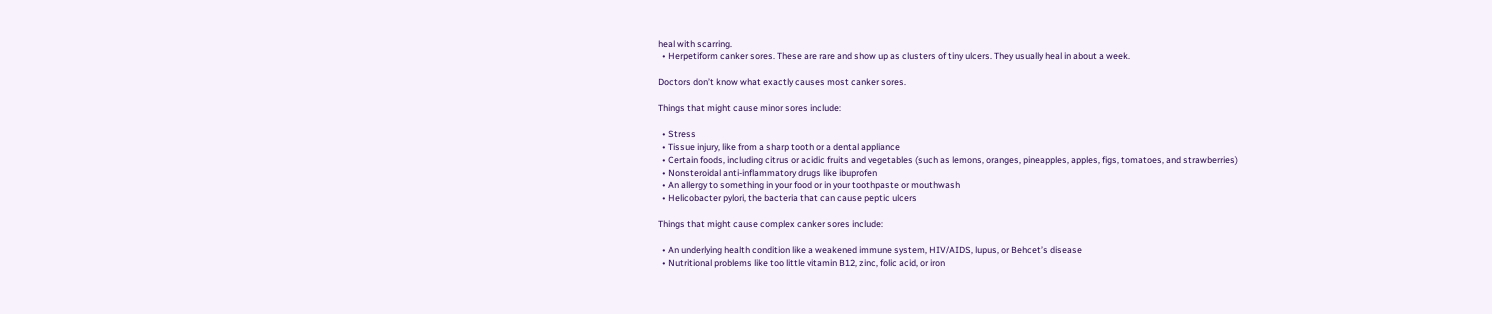heal with scarring.
  • Herpetiform canker sores. These are rare and show up as clusters of tiny ulcers. They usually heal in about a week.

Doctors don’t know what exactly causes most canker sores.

Things that might cause minor sores include:

  • Stress
  • Tissue injury, like from a sharp tooth or a dental appliance
  • Certain foods, including citrus or acidic fruits and vegetables (such as lemons, oranges, pineapples, apples, figs, tomatoes, and strawberries)
  • Nonsteroidal anti-inflammatory drugs like ibuprofen
  • An allergy to something in your food or in your toothpaste or mouthwash
  • Helicobacter pylori, the bacteria that can cause peptic ulcers

Things that might cause complex canker sores include:

  • An underlying health condition like a weakened immune system, HIV/AIDS, lupus, or Behcet’s disease
  • Nutritional problems like too little vitamin B12, zinc, folic acid, or iron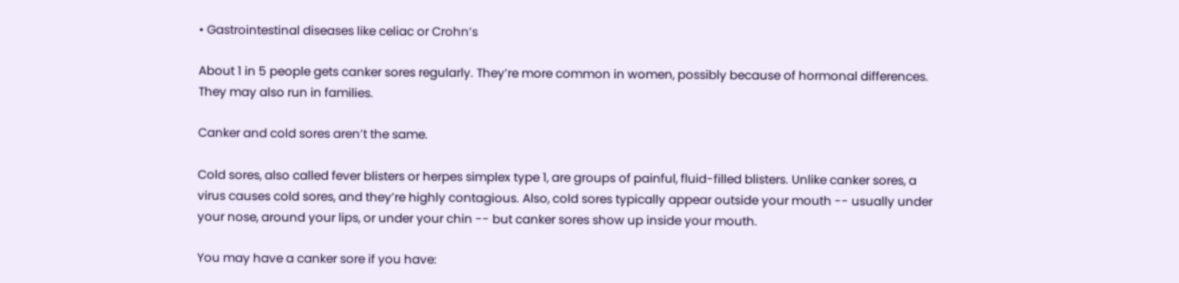• Gastrointestinal diseases like celiac or Crohn’s

About 1 in 5 people gets canker sores regularly. They’re more common in women, possibly because of hormonal differences. They may also run in families.

Canker and cold sores aren’t the same.

Cold sores, also called fever blisters or herpes simplex type 1, are groups of painful, fluid-filled blisters. Unlike canker sores, a virus causes cold sores, and they’re highly contagious. Also, cold sores typically appear outside your mouth -- usually under your nose, around your lips, or under your chin -- but canker sores show up inside your mouth.

You may have a canker sore if you have: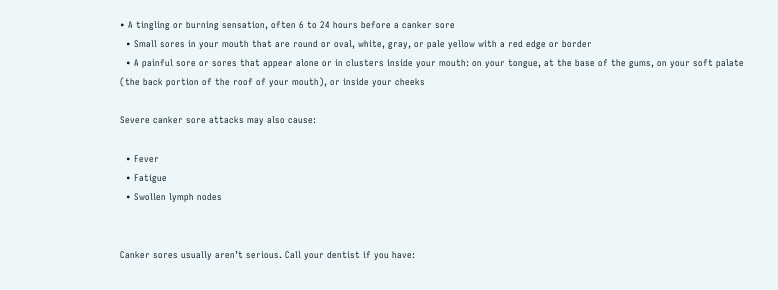• A tingling or burning sensation, often 6 to 24 hours before a canker sore
  • Small sores in your mouth that are round or oval, white, gray, or pale yellow with a red edge or border
  • A painful sore or sores that appear alone or in clusters inside your mouth: on your tongue, at the base of the gums, on your soft palate (the back portion of the roof of your mouth), or inside your cheeks

Severe canker sore attacks may also cause:

  • Fever
  • Fatigue
  • Swollen lymph nodes


Canker sores usually aren’t serious. Call your dentist if you have: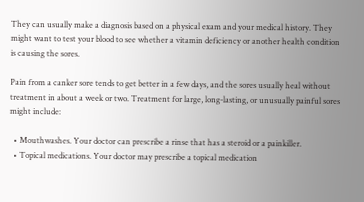They can usually make a diagnosis based on a physical exam and your medical history. They might want to test your blood to see whether a vitamin deficiency or another health condition is causing the sores.

Pain from a canker sore tends to get better in a few days, and the sores usually heal without treatment in about a week or two. Treatment for large, long-lasting, or unusually painful sores might include:

  • Mouthwashes. Your doctor can prescribe a rinse that has a steroid or a painkiller.
  • Topical medications. Your doctor may prescribe a topical medication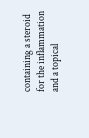containing a steroid for the inflammation and a topical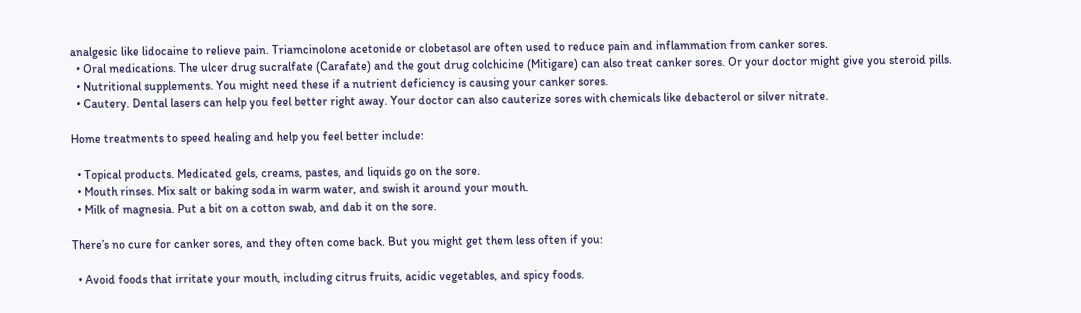analgesic like lidocaine to relieve pain. Triamcinolone acetonide or clobetasol are often used to reduce pain and inflammation from canker sores.
  • Oral medications. The ulcer drug sucralfate (Carafate) and the gout drug colchicine (Mitigare) can also treat canker sores. Or your doctor might give you steroid pills.
  • Nutritional supplements. You might need these if a nutrient deficiency is causing your canker sores.
  • Cautery. Dental lasers can help you feel better right away. Your doctor can also cauterize sores with chemicals like debacterol or silver nitrate.

Home treatments to speed healing and help you feel better include:

  • Topical products. Medicated gels, creams, pastes, and liquids go on the sore.
  • Mouth rinses. Mix salt or baking soda in warm water, and swish it around your mouth.
  • Milk of magnesia. Put a bit on a cotton swab, and dab it on the sore.

There’s no cure for canker sores, and they often come back. But you might get them less often if you:

  • Avoid foods that irritate your mouth, including citrus fruits, acidic vegetables, and spicy foods.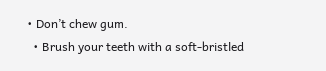• Don’t chew gum.
  • Brush your teeth with a soft-bristled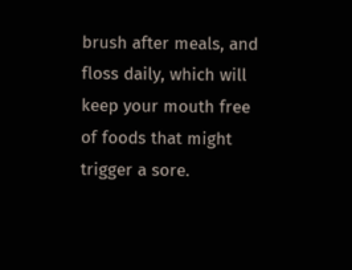brush after meals, and floss daily, which will keep your mouth free of foods that might trigger a sore.